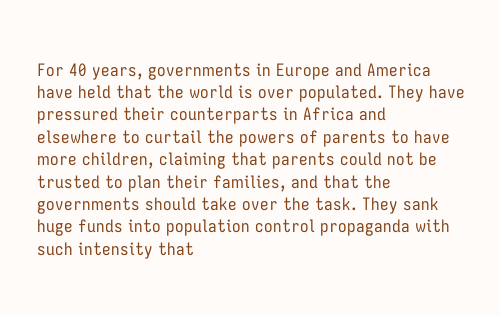For 40 years, governments in Europe and America have held that the world is over populated. They have pressured their counterparts in Africa and elsewhere to curtail the powers of parents to have more children, claiming that parents could not be trusted to plan their families, and that the governments should take over the task. They sank huge funds into population control propaganda with such intensity that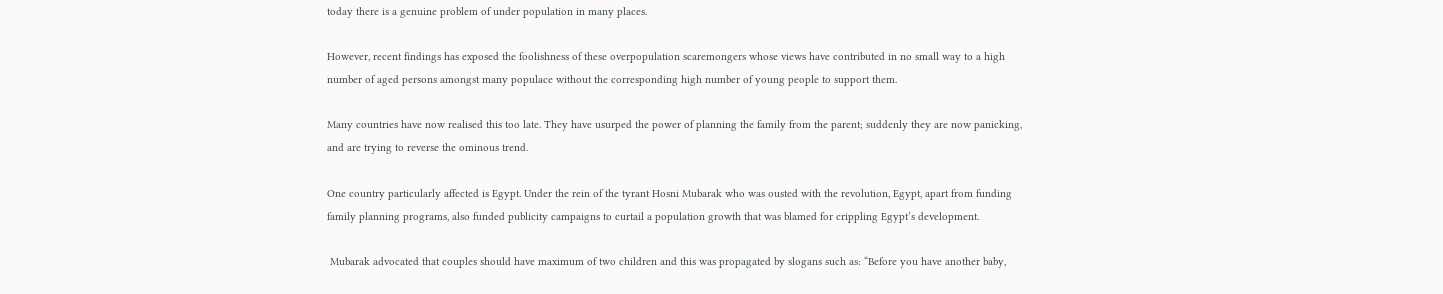today there is a genuine problem of under population in many places.

However, recent findings has exposed the foolishness of these overpopulation scaremongers whose views have contributed in no small way to a high number of aged persons amongst many populace without the corresponding high number of young people to support them.

Many countries have now realised this too late. They have usurped the power of planning the family from the parent; suddenly they are now panicking, and are trying to reverse the ominous trend.

One country particularly affected is Egypt. Under the rein of the tyrant Hosni Mubarak who was ousted with the revolution, Egypt, apart from funding family planning programs, also funded publicity campaigns to curtail a population growth that was blamed for crippling Egypt’s development.

 Mubarak advocated that couples should have maximum of two children and this was propagated by slogans such as: “Before you have another baby,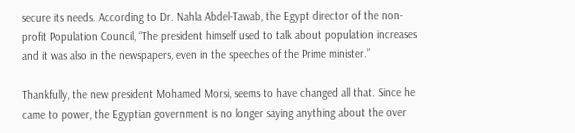secure its needs. According to Dr. Nahla Abdel-Tawab, the Egypt director of the non-profit Population Council, “The president himself used to talk about population increases and it was also in the newspapers, even in the speeches of the Prime minister.”

Thankfully, the new president Mohamed Morsi, seems to have changed all that. Since he came to power, the Egyptian government is no longer saying anything about the over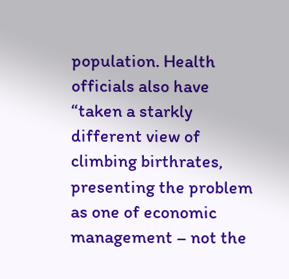population. Health officials also have “taken a starkly different view of climbing birthrates, presenting the problem as one of economic management – not the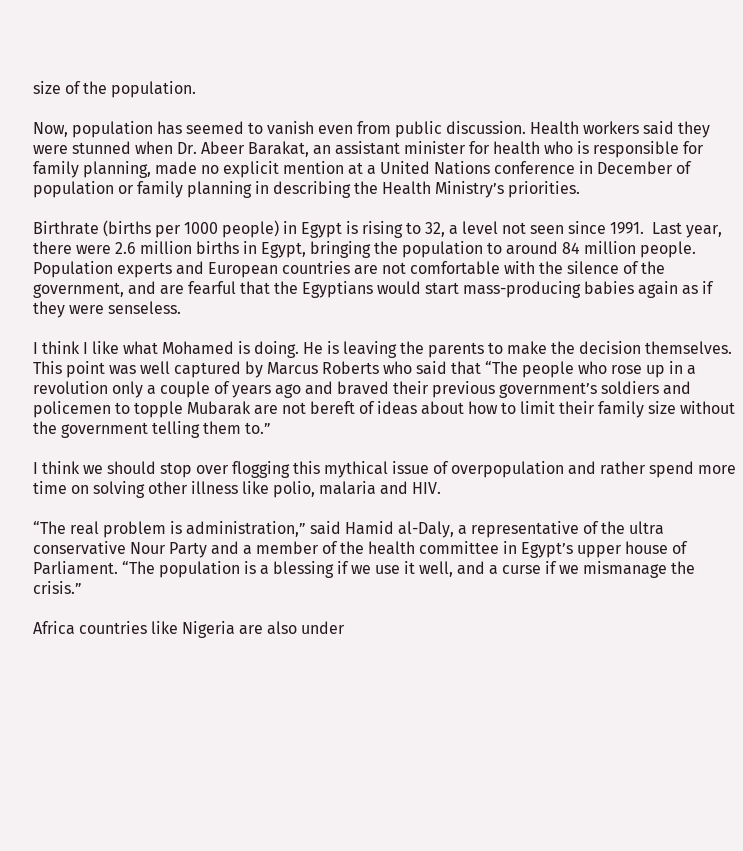size of the population.

Now, population has seemed to vanish even from public discussion. Health workers said they were stunned when Dr. Abeer Barakat, an assistant minister for health who is responsible for family planning, made no explicit mention at a United Nations conference in December of population or family planning in describing the Health Ministry’s priorities.

Birthrate (births per 1000 people) in Egypt is rising to 32, a level not seen since 1991.  Last year, there were 2.6 million births in Egypt, bringing the population to around 84 million people.  Population experts and European countries are not comfortable with the silence of the government, and are fearful that the Egyptians would start mass-producing babies again as if they were senseless.

I think I like what Mohamed is doing. He is leaving the parents to make the decision themselves. This point was well captured by Marcus Roberts who said that “The people who rose up in a revolution only a couple of years ago and braved their previous government’s soldiers and policemen to topple Mubarak are not bereft of ideas about how to limit their family size without the government telling them to.”

I think we should stop over flogging this mythical issue of overpopulation and rather spend more time on solving other illness like polio, malaria and HIV.

“The real problem is administration,” said Hamid al-Daly, a representative of the ultra conservative Nour Party and a member of the health committee in Egypt’s upper house of Parliament. “The population is a blessing if we use it well, and a curse if we mismanage the crisis.”

Africa countries like Nigeria are also under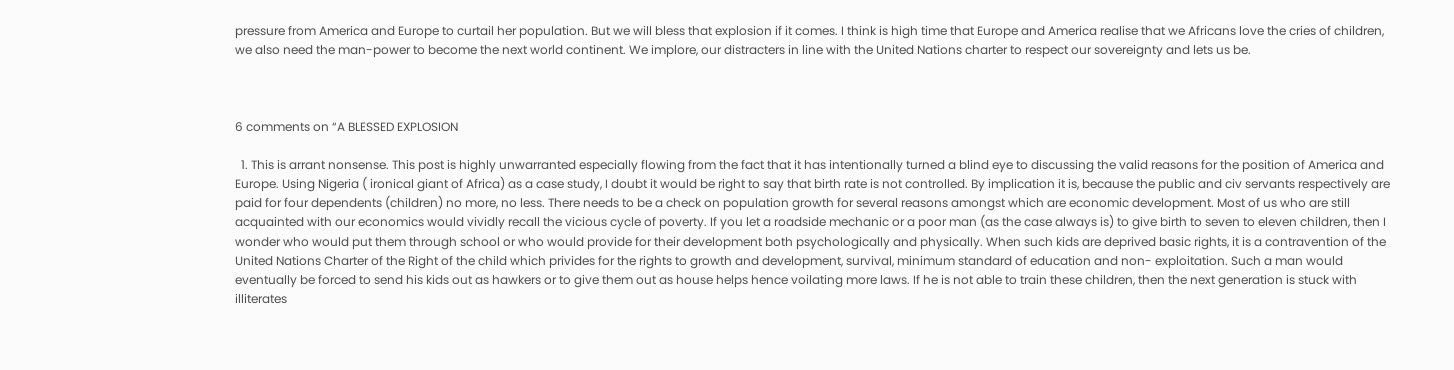pressure from America and Europe to curtail her population. But we will bless that explosion if it comes. I think is high time that Europe and America realise that we Africans love the cries of children, we also need the man-power to become the next world continent. We implore, our distracters in line with the United Nations charter to respect our sovereignty and lets us be.



6 comments on “A BLESSED EXPLOSION

  1. This is arrant nonsense. This post is highly unwarranted especially flowing from the fact that it has intentionally turned a blind eye to discussing the valid reasons for the position of America and Europe. Using Nigeria ( ironical giant of Africa) as a case study, I doubt it would be right to say that birth rate is not controlled. By implication it is, because the public and civ servants respectively are paid for four dependents (children) no more, no less. There needs to be a check on population growth for several reasons amongst which are economic development. Most of us who are still acquainted with our economics would vividly recall the vicious cycle of poverty. If you let a roadside mechanic or a poor man (as the case always is) to give birth to seven to eleven children, then I wonder who would put them through school or who would provide for their development both psychologically and physically. When such kids are deprived basic rights, it is a contravention of the United Nations Charter of the Right of the child which privides for the rights to growth and development, survival, minimum standard of education and non- exploitation. Such a man would eventually be forced to send his kids out as hawkers or to give them out as house helps hence voilating more laws. If he is not able to train these children, then the next generation is stuck with illiterates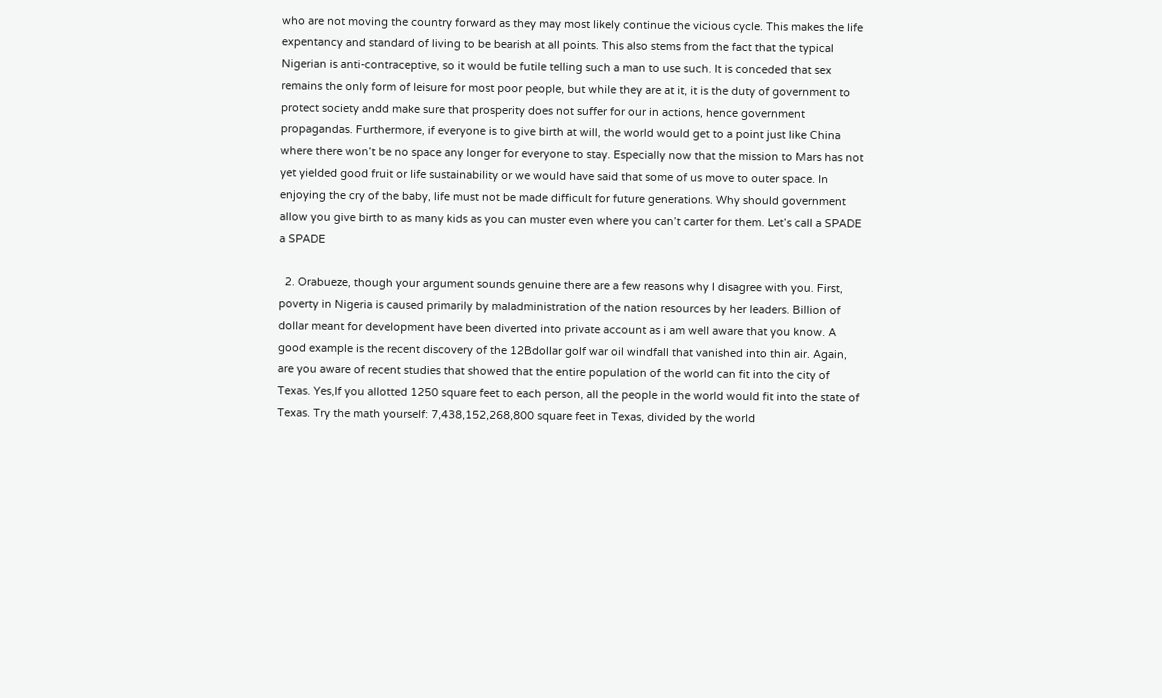who are not moving the country forward as they may most likely continue the vicious cycle. This makes the life expentancy and standard of living to be bearish at all points. This also stems from the fact that the typical Nigerian is anti-contraceptive, so it would be futile telling such a man to use such. It is conceded that sex remains the only form of leisure for most poor people, but while they are at it, it is the duty of government to protect society andd make sure that prosperity does not suffer for our in actions, hence government propagandas. Furthermore, if everyone is to give birth at will, the world would get to a point just like China where there won’t be no space any longer for everyone to stay. Especially now that the mission to Mars has not yet yielded good fruit or life sustainability or we would have said that some of us move to outer space. In enjoying the cry of the baby, life must not be made difficult for future generations. Why should government allow you give birth to as many kids as you can muster even where you can’t carter for them. Let’s call a SPADE a SPADE

  2. Orabueze, though your argument sounds genuine there are a few reasons why I disagree with you. First, poverty in Nigeria is caused primarily by maladministration of the nation resources by her leaders. Billion of dollar meant for development have been diverted into private account as i am well aware that you know. A good example is the recent discovery of the 12Bdollar golf war oil windfall that vanished into thin air. Again, are you aware of recent studies that showed that the entire population of the world can fit into the city of Texas. Yes,If you allotted 1250 square feet to each person, all the people in the world would fit into the state of Texas. Try the math yourself: 7,438,152,268,800 square feet in Texas, divided by the world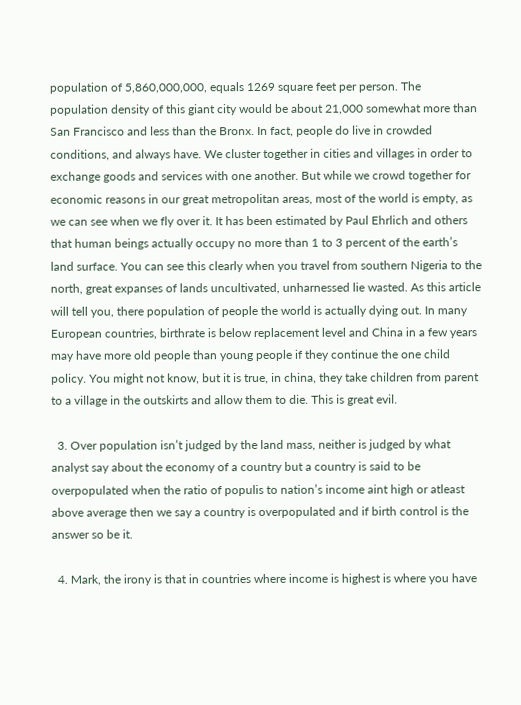population of 5,860,000,000, equals 1269 square feet per person. The population density of this giant city would be about 21,000 somewhat more than San Francisco and less than the Bronx. In fact, people do live in crowded conditions, and always have. We cluster together in cities and villages in order to exchange goods and services with one another. But while we crowd together for economic reasons in our great metropolitan areas, most of the world is empty, as we can see when we fly over it. It has been estimated by Paul Ehrlich and others that human beings actually occupy no more than 1 to 3 percent of the earth’s land surface. You can see this clearly when you travel from southern Nigeria to the north, great expanses of lands uncultivated, unharnessed lie wasted. As this article will tell you, there population of people the world is actually dying out. In many European countries, birthrate is below replacement level and China in a few years may have more old people than young people if they continue the one child policy. You might not know, but it is true, in china, they take children from parent to a village in the outskirts and allow them to die. This is great evil.

  3. Over population isn’t judged by the land mass, neither is judged by what analyst say about the economy of a country but a country is said to be overpopulated when the ratio of populis to nation’s income aint high or atleast above average then we say a country is overpopulated and if birth control is the answer so be it.

  4. Mark, the irony is that in countries where income is highest is where you have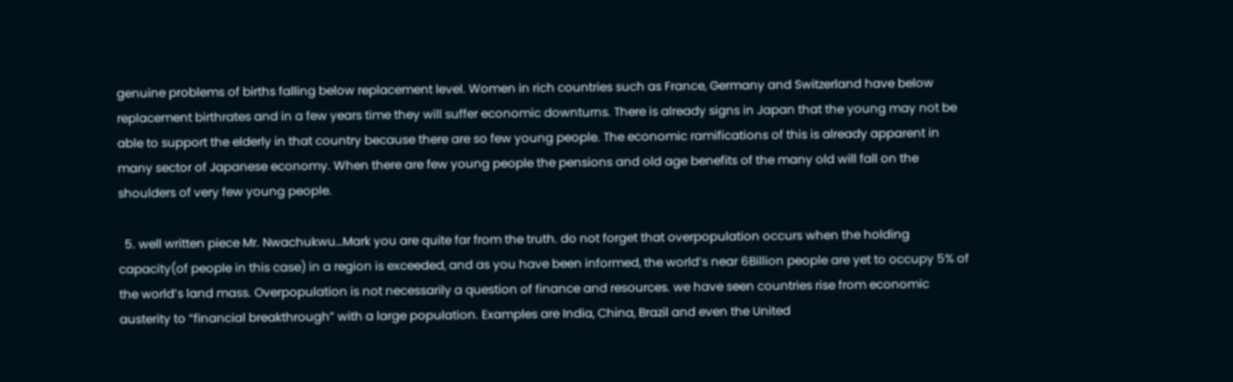genuine problems of births falling below replacement level. Women in rich countries such as France, Germany and Switzerland have below replacement birthrates and in a few years time they will suffer economic downturns. There is already signs in Japan that the young may not be able to support the elderly in that country because there are so few young people. The economic ramifications of this is already apparent in many sector of Japanese economy. When there are few young people the pensions and old age benefits of the many old will fall on the shoulders of very few young people.

  5. well written piece Mr. Nwachukwu…Mark you are quite far from the truth. do not forget that overpopulation occurs when the holding capacity(of people in this case) in a region is exceeded, and as you have been informed, the world’s near 6Billion people are yet to occupy 5% of the world’s land mass. Overpopulation is not necessarily a question of finance and resources. we have seen countries rise from economic austerity to “financial breakthrough” with a large population. Examples are India, China, Brazil and even the United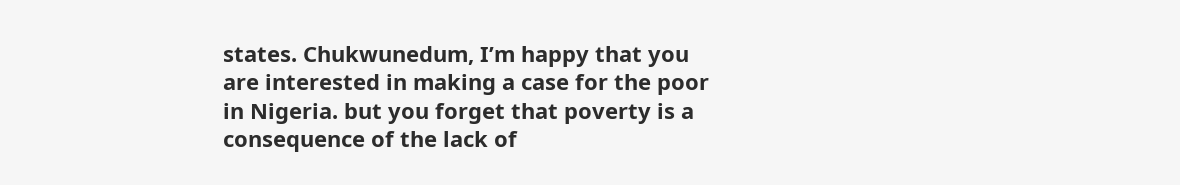states. Chukwunedum, I’m happy that you are interested in making a case for the poor in Nigeria. but you forget that poverty is a consequence of the lack of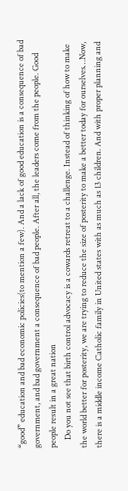“good” education and bad economic policies(to mention a few). And a lack of good education is a consequence of bad government, and bad government a consequence of bad people. After all, the leaders come from the people. Good people result in a great nation
    Do you not see that birth control advocacy is a cowards retreat to a challenge. Instead of thinking of how to make the world better for posterity, we are trying to reduce the size of posterity to make a better today for ourselves…Now, there is a middle income Catholic family in United states with as much as 13 children. And with proper planning and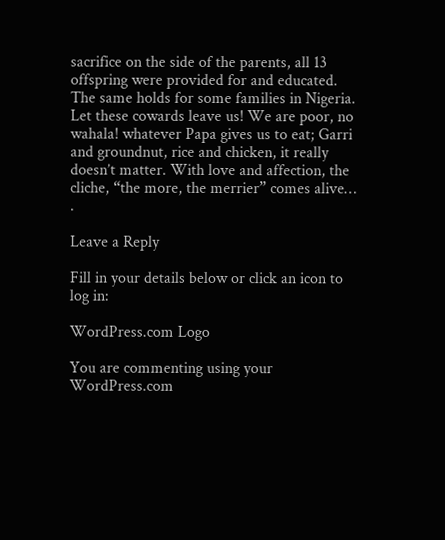sacrifice on the side of the parents, all 13 offspring were provided for and educated. The same holds for some families in Nigeria. Let these cowards leave us! We are poor, no wahala! whatever Papa gives us to eat; Garri and groundnut, rice and chicken, it really doesn’t matter. With love and affection, the cliche, “the more, the merrier” comes alive… .

Leave a Reply

Fill in your details below or click an icon to log in:

WordPress.com Logo

You are commenting using your WordPress.com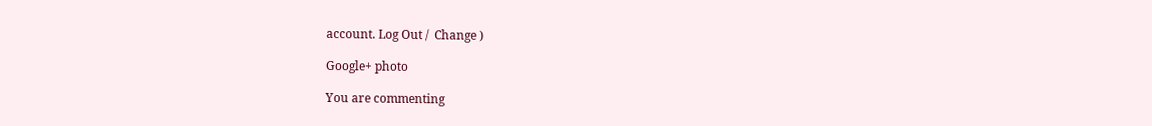account. Log Out /  Change )

Google+ photo

You are commenting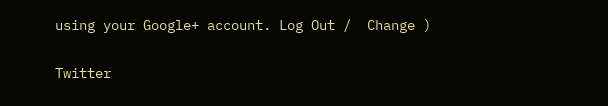using your Google+ account. Log Out /  Change )

Twitter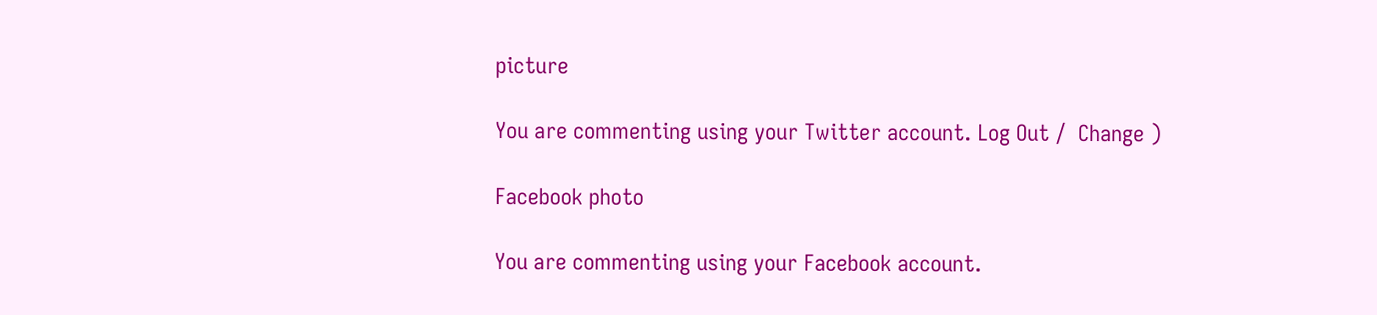picture

You are commenting using your Twitter account. Log Out /  Change )

Facebook photo

You are commenting using your Facebook account.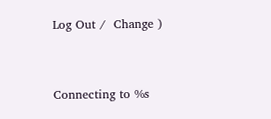Log Out /  Change )


Connecting to %s